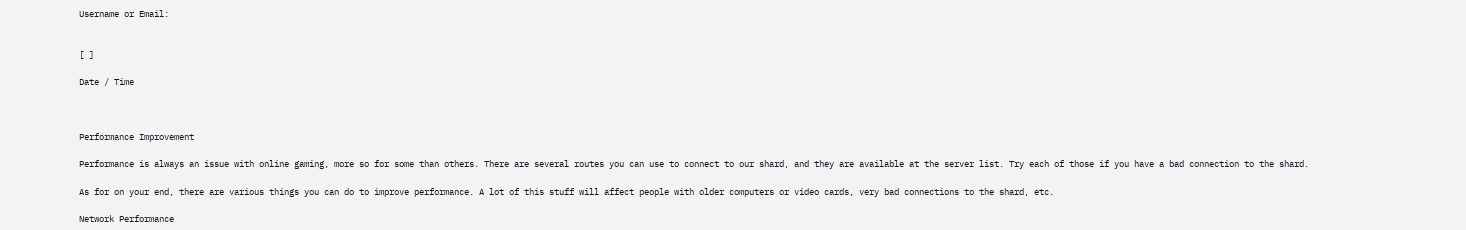Username or Email:


[ ]

Date / Time



Performance Improvement

Performance is always an issue with online gaming, more so for some than others. There are several routes you can use to connect to our shard, and they are available at the server list. Try each of those if you have a bad connection to the shard.

As for on your end, there are various things you can do to improve performance. A lot of this stuff will affect people with older computers or video cards, very bad connections to the shard, etc.

Network Performance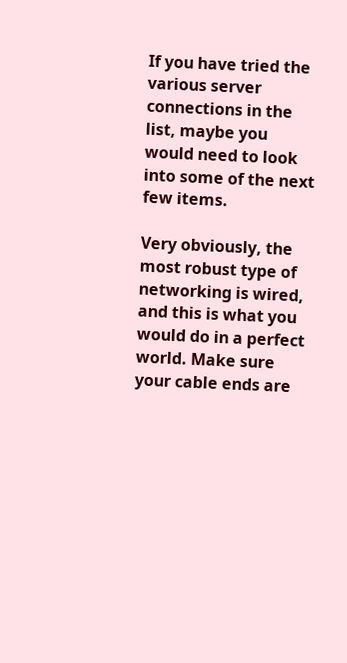If you have tried the various server connections in the list, maybe you would need to look into some of the next few items.

Very obviously, the most robust type of networking is wired, and this is what you would do in a perfect world. Make sure your cable ends are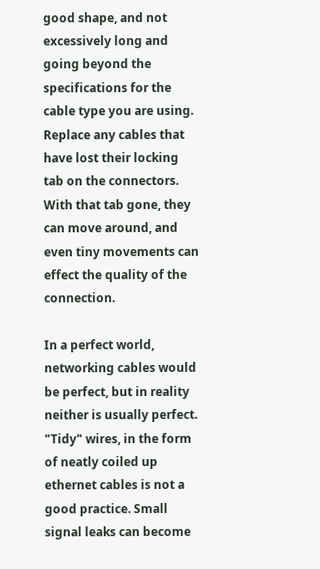good shape, and not excessively long and going beyond the specifications for the cable type you are using. Replace any cables that have lost their locking tab on the connectors. With that tab gone, they can move around, and even tiny movements can effect the quality of the connection.

In a perfect world, networking cables would be perfect, but in reality neither is usually perfect. "Tidy" wires, in the form of neatly coiled up ethernet cables is not a good practice. Small signal leaks can become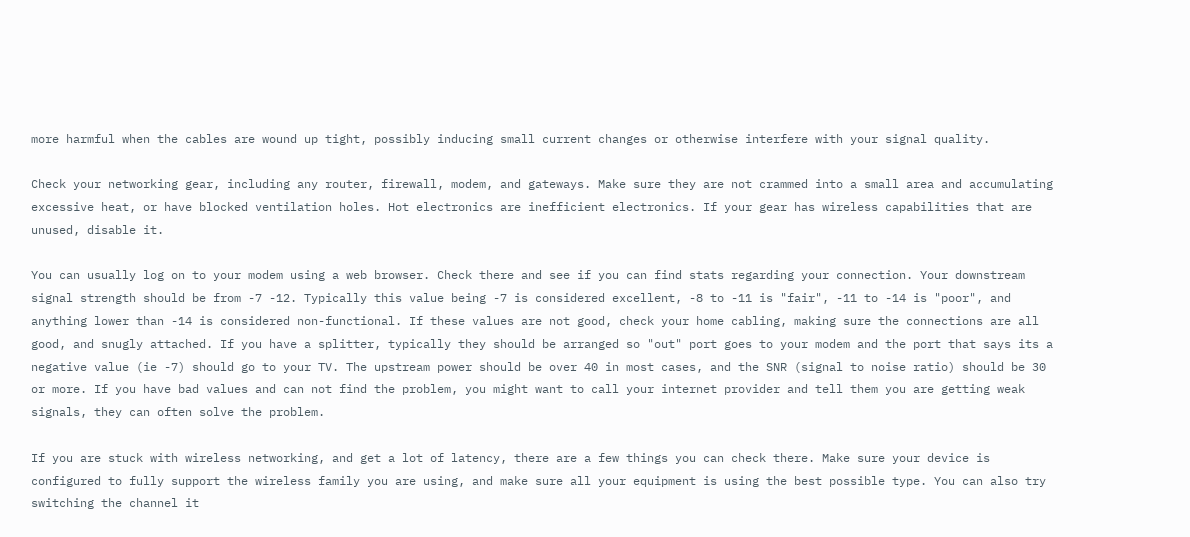more harmful when the cables are wound up tight, possibly inducing small current changes or otherwise interfere with your signal quality.

Check your networking gear, including any router, firewall, modem, and gateways. Make sure they are not crammed into a small area and accumulating excessive heat, or have blocked ventilation holes. Hot electronics are inefficient electronics. If your gear has wireless capabilities that are unused, disable it.

You can usually log on to your modem using a web browser. Check there and see if you can find stats regarding your connection. Your downstream signal strength should be from -7 -12. Typically this value being -7 is considered excellent, -8 to -11 is "fair", -11 to -14 is "poor", and anything lower than -14 is considered non-functional. If these values are not good, check your home cabling, making sure the connections are all good, and snugly attached. If you have a splitter, typically they should be arranged so "out" port goes to your modem and the port that says its a negative value (ie -7) should go to your TV. The upstream power should be over 40 in most cases, and the SNR (signal to noise ratio) should be 30 or more. If you have bad values and can not find the problem, you might want to call your internet provider and tell them you are getting weak signals, they can often solve the problem.

If you are stuck with wireless networking, and get a lot of latency, there are a few things you can check there. Make sure your device is configured to fully support the wireless family you are using, and make sure all your equipment is using the best possible type. You can also try switching the channel it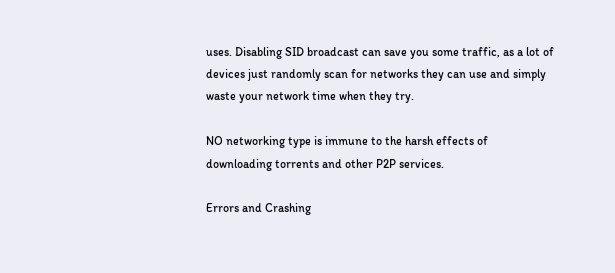uses. Disabling SID broadcast can save you some traffic, as a lot of devices just randomly scan for networks they can use and simply waste your network time when they try.

NO networking type is immune to the harsh effects of downloading torrents and other P2P services.

Errors and Crashing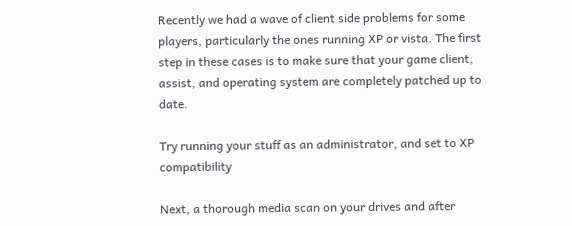Recently we had a wave of client side problems for some players, particularly the ones running XP or vista. The first step in these cases is to make sure that your game client, assist, and operating system are completely patched up to date.

Try running your stuff as an administrator, and set to XP compatibility

Next, a thorough media scan on your drives and after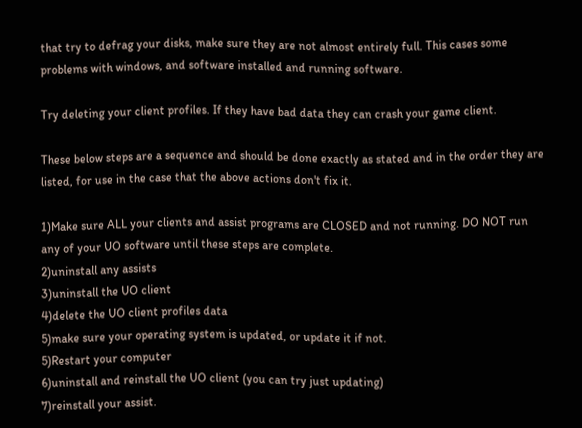that try to defrag your disks, make sure they are not almost entirely full. This cases some problems with windows, and software installed and running software.

Try deleting your client profiles. If they have bad data they can crash your game client.

These below steps are a sequence and should be done exactly as stated and in the order they are listed, for use in the case that the above actions don't fix it.

1)Make sure ALL your clients and assist programs are CLOSED and not running. DO NOT run any of your UO software until these steps are complete.
2)uninstall any assists
3)uninstall the UO client
4)delete the UO client profiles data
5)make sure your operating system is updated, or update it if not.
5)Restart your computer
6)uninstall and reinstall the UO client (you can try just updating)
7)reinstall your assist.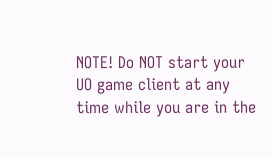NOTE! Do NOT start your UO game client at any time while you are in the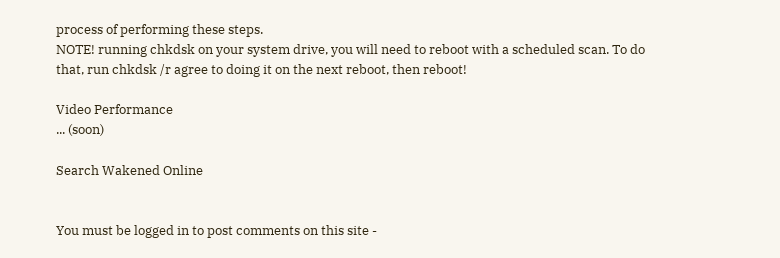process of performing these steps.
NOTE! running chkdsk on your system drive, you will need to reboot with a scheduled scan. To do that, run chkdsk /r agree to doing it on the next reboot, then reboot!

Video Performance
... (soon)

Search Wakened Online


You must be logged in to post comments on this site -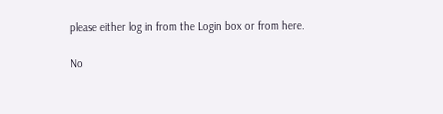please either log in from the Login box or from here.

No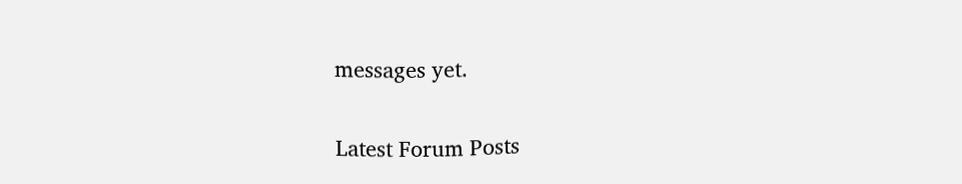messages yet.

Latest Forum Posts